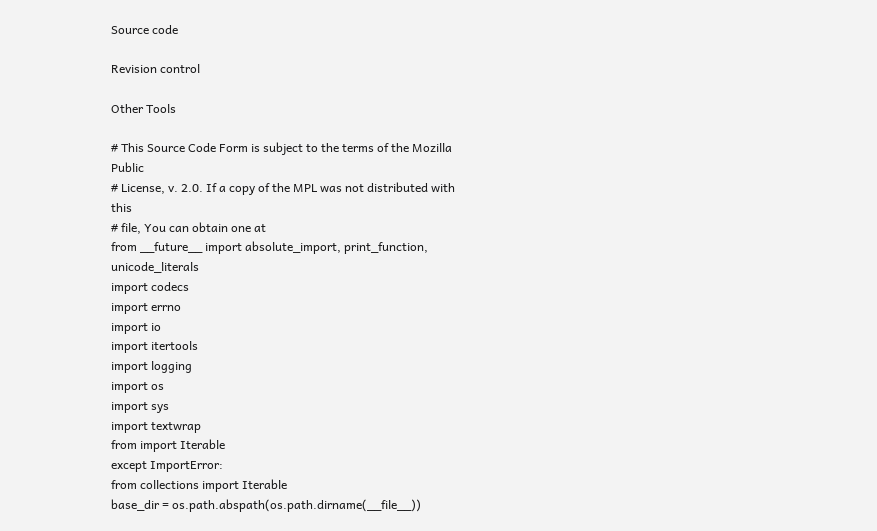Source code

Revision control

Other Tools

# This Source Code Form is subject to the terms of the Mozilla Public
# License, v. 2.0. If a copy of the MPL was not distributed with this
# file, You can obtain one at
from __future__ import absolute_import, print_function, unicode_literals
import codecs
import errno
import io
import itertools
import logging
import os
import sys
import textwrap
from import Iterable
except ImportError:
from collections import Iterable
base_dir = os.path.abspath(os.path.dirname(__file__))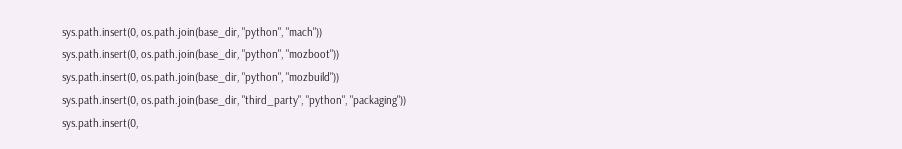sys.path.insert(0, os.path.join(base_dir, "python", "mach"))
sys.path.insert(0, os.path.join(base_dir, "python", "mozboot"))
sys.path.insert(0, os.path.join(base_dir, "python", "mozbuild"))
sys.path.insert(0, os.path.join(base_dir, "third_party", "python", "packaging"))
sys.path.insert(0,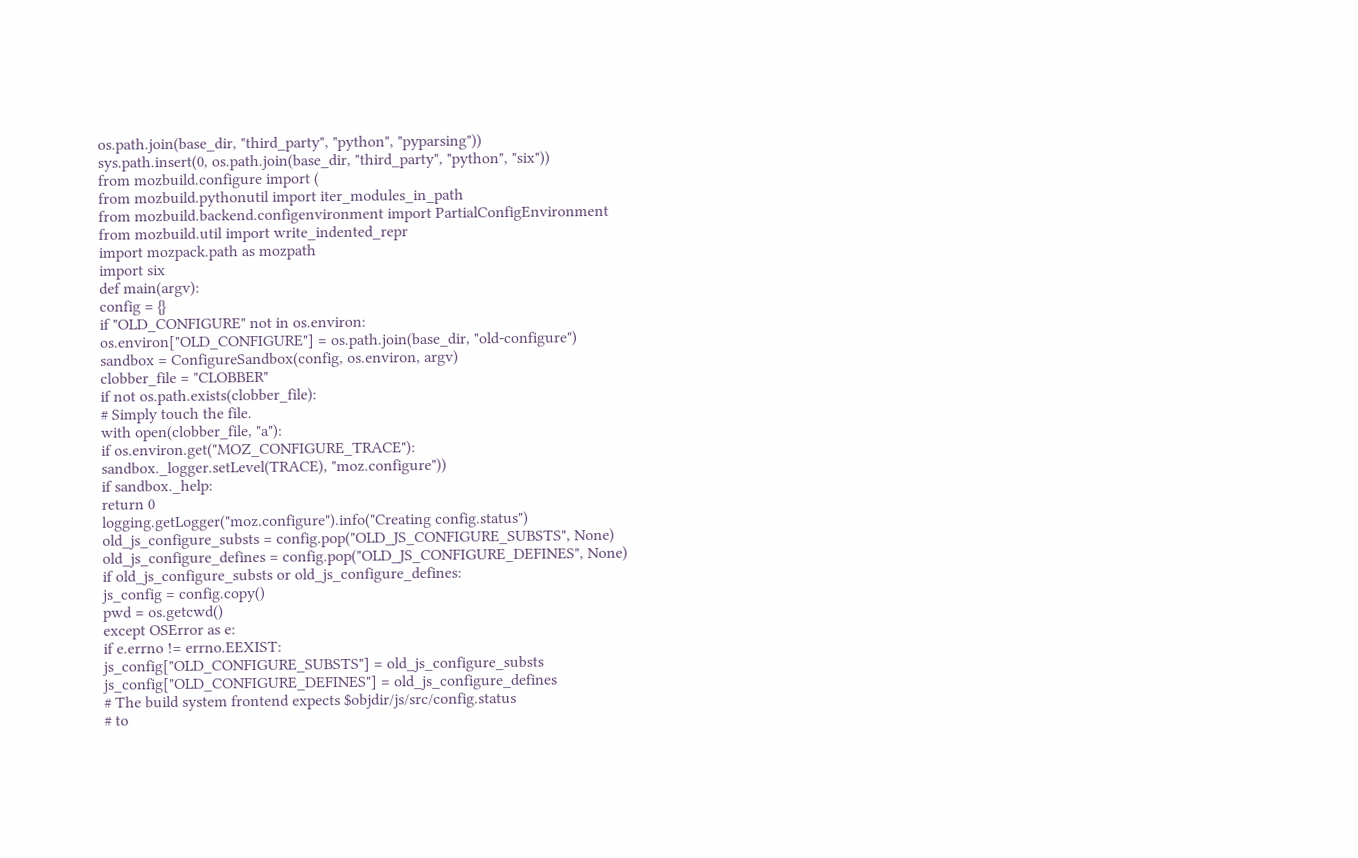os.path.join(base_dir, "third_party", "python", "pyparsing"))
sys.path.insert(0, os.path.join(base_dir, "third_party", "python", "six"))
from mozbuild.configure import (
from mozbuild.pythonutil import iter_modules_in_path
from mozbuild.backend.configenvironment import PartialConfigEnvironment
from mozbuild.util import write_indented_repr
import mozpack.path as mozpath
import six
def main(argv):
config = {}
if "OLD_CONFIGURE" not in os.environ:
os.environ["OLD_CONFIGURE"] = os.path.join(base_dir, "old-configure")
sandbox = ConfigureSandbox(config, os.environ, argv)
clobber_file = "CLOBBER"
if not os.path.exists(clobber_file):
# Simply touch the file.
with open(clobber_file, "a"):
if os.environ.get("MOZ_CONFIGURE_TRACE"):
sandbox._logger.setLevel(TRACE), "moz.configure"))
if sandbox._help:
return 0
logging.getLogger("moz.configure").info("Creating config.status")
old_js_configure_substs = config.pop("OLD_JS_CONFIGURE_SUBSTS", None)
old_js_configure_defines = config.pop("OLD_JS_CONFIGURE_DEFINES", None)
if old_js_configure_substs or old_js_configure_defines:
js_config = config.copy()
pwd = os.getcwd()
except OSError as e:
if e.errno != errno.EEXIST:
js_config["OLD_CONFIGURE_SUBSTS"] = old_js_configure_substs
js_config["OLD_CONFIGURE_DEFINES"] = old_js_configure_defines
# The build system frontend expects $objdir/js/src/config.status
# to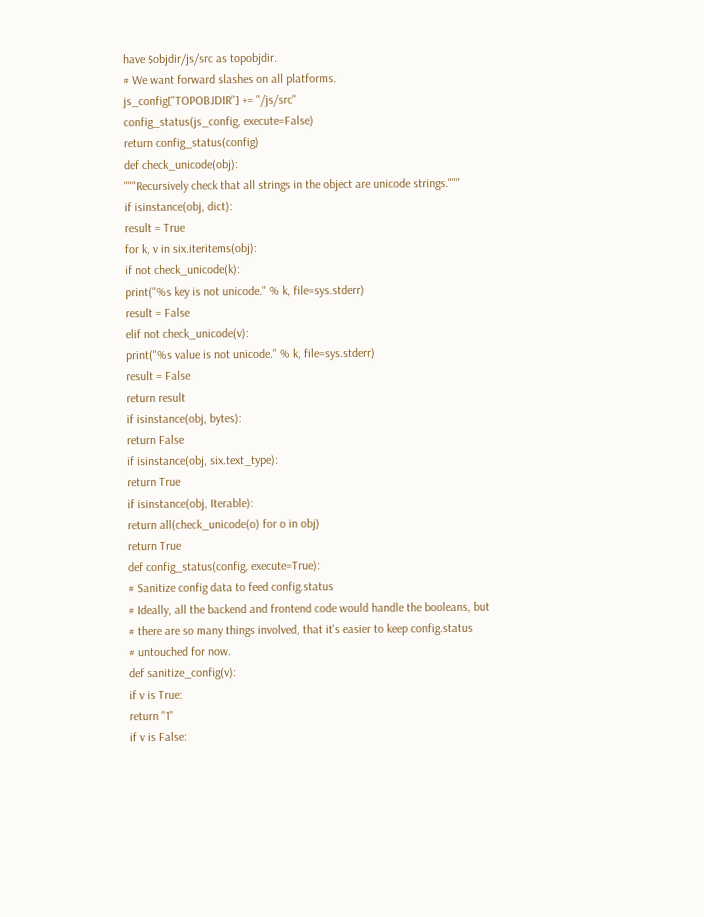have $objdir/js/src as topobjdir.
# We want forward slashes on all platforms.
js_config["TOPOBJDIR"] += "/js/src"
config_status(js_config, execute=False)
return config_status(config)
def check_unicode(obj):
"""Recursively check that all strings in the object are unicode strings."""
if isinstance(obj, dict):
result = True
for k, v in six.iteritems(obj):
if not check_unicode(k):
print("%s key is not unicode." % k, file=sys.stderr)
result = False
elif not check_unicode(v):
print("%s value is not unicode." % k, file=sys.stderr)
result = False
return result
if isinstance(obj, bytes):
return False
if isinstance(obj, six.text_type):
return True
if isinstance(obj, Iterable):
return all(check_unicode(o) for o in obj)
return True
def config_status(config, execute=True):
# Sanitize config data to feed config.status
# Ideally, all the backend and frontend code would handle the booleans, but
# there are so many things involved, that it's easier to keep config.status
# untouched for now.
def sanitize_config(v):
if v is True:
return "1"
if v is False: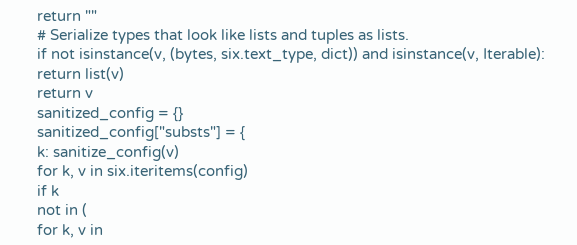return ""
# Serialize types that look like lists and tuples as lists.
if not isinstance(v, (bytes, six.text_type, dict)) and isinstance(v, Iterable):
return list(v)
return v
sanitized_config = {}
sanitized_config["substs"] = {
k: sanitize_config(v)
for k, v in six.iteritems(config)
if k
not in (
for k, v in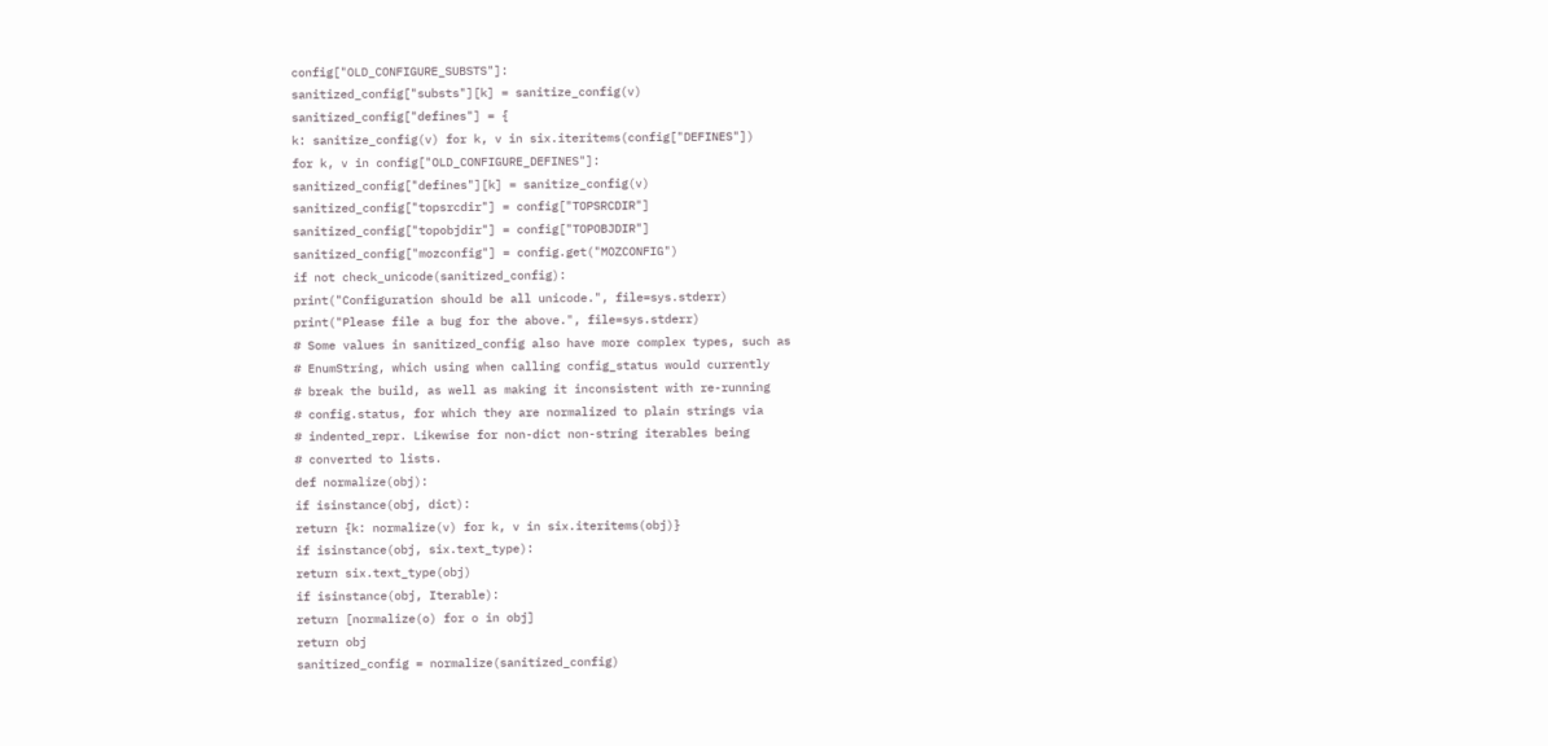config["OLD_CONFIGURE_SUBSTS"]:
sanitized_config["substs"][k] = sanitize_config(v)
sanitized_config["defines"] = {
k: sanitize_config(v) for k, v in six.iteritems(config["DEFINES"])
for k, v in config["OLD_CONFIGURE_DEFINES"]:
sanitized_config["defines"][k] = sanitize_config(v)
sanitized_config["topsrcdir"] = config["TOPSRCDIR"]
sanitized_config["topobjdir"] = config["TOPOBJDIR"]
sanitized_config["mozconfig"] = config.get("MOZCONFIG")
if not check_unicode(sanitized_config):
print("Configuration should be all unicode.", file=sys.stderr)
print("Please file a bug for the above.", file=sys.stderr)
# Some values in sanitized_config also have more complex types, such as
# EnumString, which using when calling config_status would currently
# break the build, as well as making it inconsistent with re-running
# config.status, for which they are normalized to plain strings via
# indented_repr. Likewise for non-dict non-string iterables being
# converted to lists.
def normalize(obj):
if isinstance(obj, dict):
return {k: normalize(v) for k, v in six.iteritems(obj)}
if isinstance(obj, six.text_type):
return six.text_type(obj)
if isinstance(obj, Iterable):
return [normalize(o) for o in obj]
return obj
sanitized_config = normalize(sanitized_config)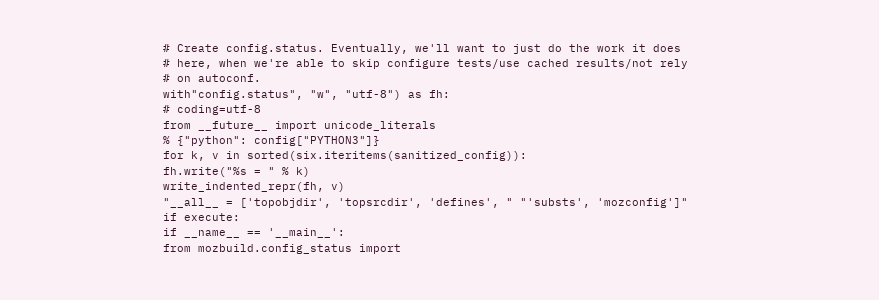# Create config.status. Eventually, we'll want to just do the work it does
# here, when we're able to skip configure tests/use cached results/not rely
# on autoconf.
with"config.status", "w", "utf-8") as fh:
# coding=utf-8
from __future__ import unicode_literals
% {"python": config["PYTHON3"]}
for k, v in sorted(six.iteritems(sanitized_config)):
fh.write("%s = " % k)
write_indented_repr(fh, v)
"__all__ = ['topobjdir', 'topsrcdir', 'defines', " "'substs', 'mozconfig']"
if execute:
if __name__ == '__main__':
from mozbuild.config_status import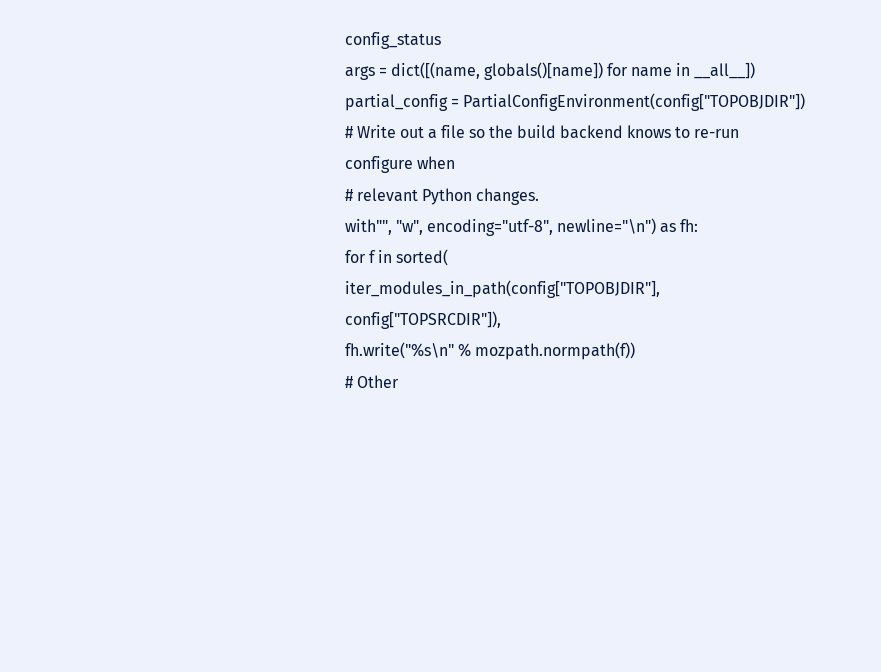config_status
args = dict([(name, globals()[name]) for name in __all__])
partial_config = PartialConfigEnvironment(config["TOPOBJDIR"])
# Write out a file so the build backend knows to re-run configure when
# relevant Python changes.
with"", "w", encoding="utf-8", newline="\n") as fh:
for f in sorted(
iter_modules_in_path(config["TOPOBJDIR"], config["TOPSRCDIR"]),
fh.write("%s\n" % mozpath.normpath(f))
# Other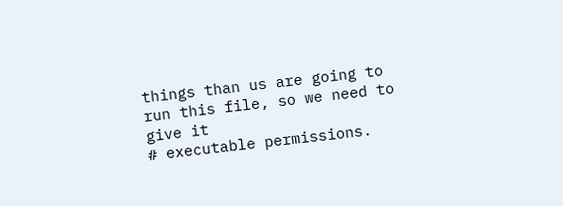things than us are going to run this file, so we need to give it
# executable permissions.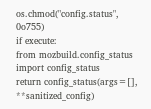os.chmod("config.status", 0o755)
if execute:
from mozbuild.config_status import config_status
return config_status(args=[], **sanitized_config)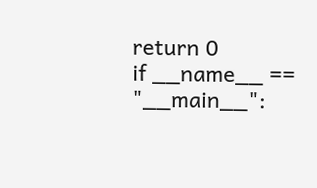return 0
if __name__ == "__main__":